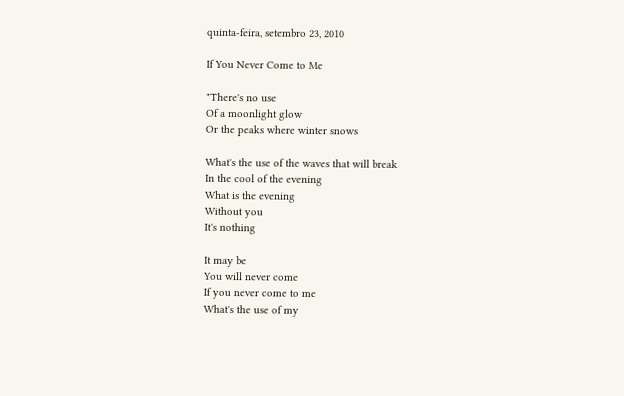quinta-feira, setembro 23, 2010

If You Never Come to Me

"There's no use
Of a moonlight glow
Or the peaks where winter snows

What's the use of the waves that will break
In the cool of the evening
What is the evening
Without you
It's nothing

It may be
You will never come
If you never come to me
What's the use of my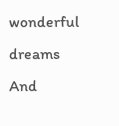wonderful dreams
And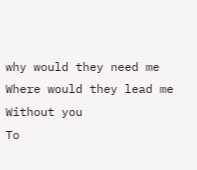why would they need me
Where would they lead me
Without you
To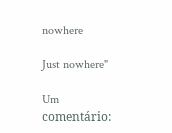nowhere

Just nowhere"

Um comentário: